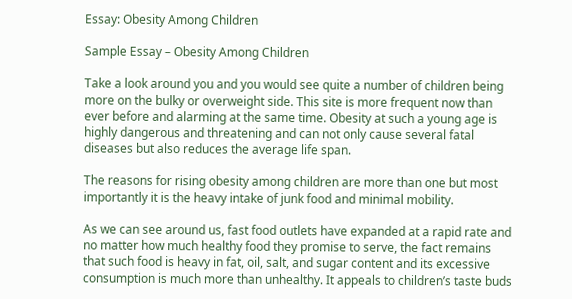Essay: Obesity Among Children

Sample Essay – Obesity Among Children

Take a look around you and you would see quite a number of children being more on the bulky or overweight side. This site is more frequent now than ever before and alarming at the same time. Obesity at such a young age is highly dangerous and threatening and can not only cause several fatal diseases but also reduces the average life span.

The reasons for rising obesity among children are more than one but most importantly it is the heavy intake of junk food and minimal mobility.

As we can see around us, fast food outlets have expanded at a rapid rate and no matter how much healthy food they promise to serve, the fact remains that such food is heavy in fat, oil, salt, and sugar content and its excessive consumption is much more than unhealthy. It appeals to children’s taste buds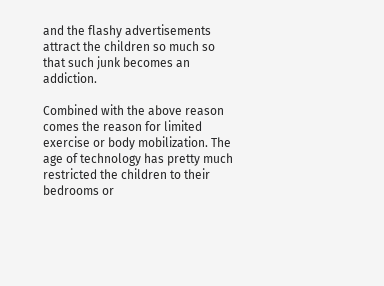and the flashy advertisements attract the children so much so that such junk becomes an addiction.

Combined with the above reason comes the reason for limited exercise or body mobilization. The age of technology has pretty much restricted the children to their bedrooms or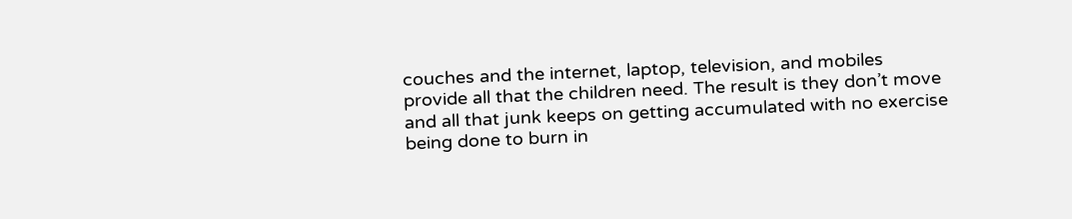couches and the internet, laptop, television, and mobiles provide all that the children need. The result is they don’t move and all that junk keeps on getting accumulated with no exercise being done to burn in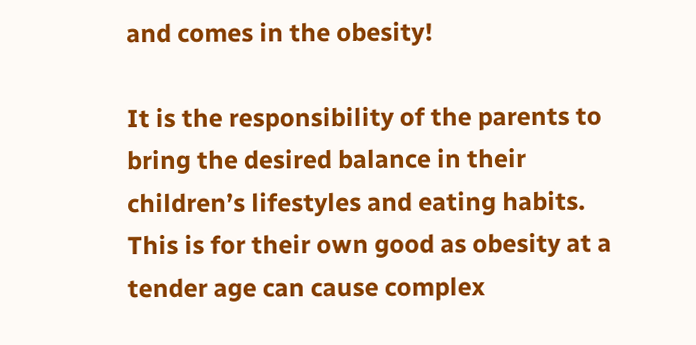and comes in the obesity!

It is the responsibility of the parents to bring the desired balance in their children’s lifestyles and eating habits. This is for their own good as obesity at a tender age can cause complex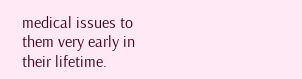medical issues to them very early in their lifetime.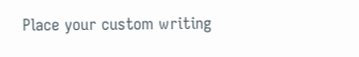Place your custom writing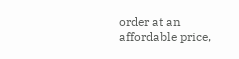order at an affordable price,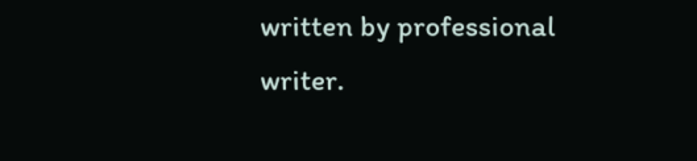written by professional writer.